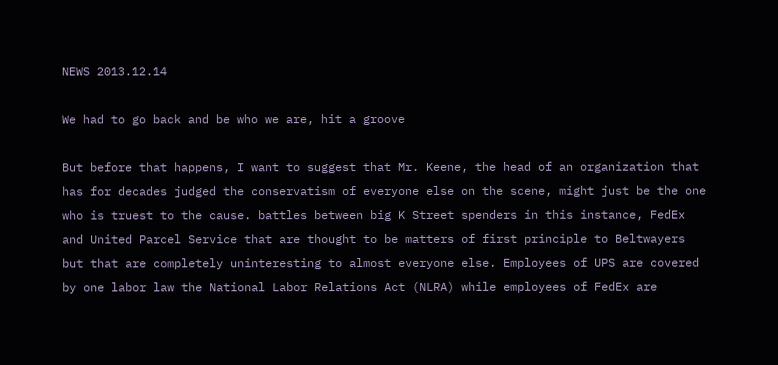NEWS 2013.12.14

We had to go back and be who we are, hit a groove

But before that happens, I want to suggest that Mr. Keene, the head of an organization that has for decades judged the conservatism of everyone else on the scene, might just be the one who is truest to the cause. battles between big K Street spenders in this instance, FedEx and United Parcel Service that are thought to be matters of first principle to Beltwayers but that are completely uninteresting to almost everyone else. Employees of UPS are covered by one labor law the National Labor Relations Act (NLRA) while employees of FedEx are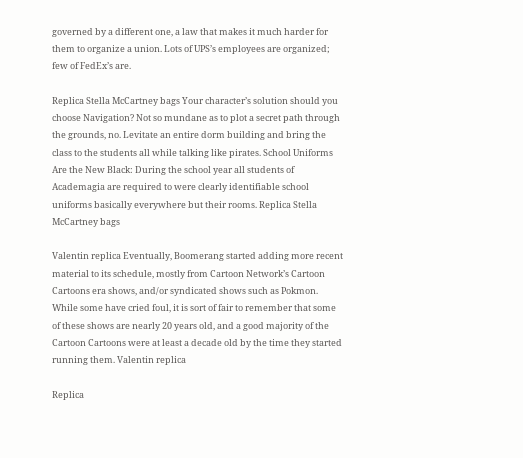governed by a different one, a law that makes it much harder for them to organize a union. Lots of UPS’s employees are organized; few of FedEx’s are.

Replica Stella McCartney bags Your character’s solution should you choose Navigation? Not so mundane as to plot a secret path through the grounds, no. Levitate an entire dorm building and bring the class to the students all while talking like pirates. School Uniforms Are the New Black: During the school year all students of Academagia are required to were clearly identifiable school uniforms basically everywhere but their rooms. Replica Stella McCartney bags

Valentin replica Eventually, Boomerang started adding more recent material to its schedule, mostly from Cartoon Network’s Cartoon Cartoons era shows, and/or syndicated shows such as Pokmon. While some have cried foul, it is sort of fair to remember that some of these shows are nearly 20 years old, and a good majority of the Cartoon Cartoons were at least a decade old by the time they started running them. Valentin replica

Replica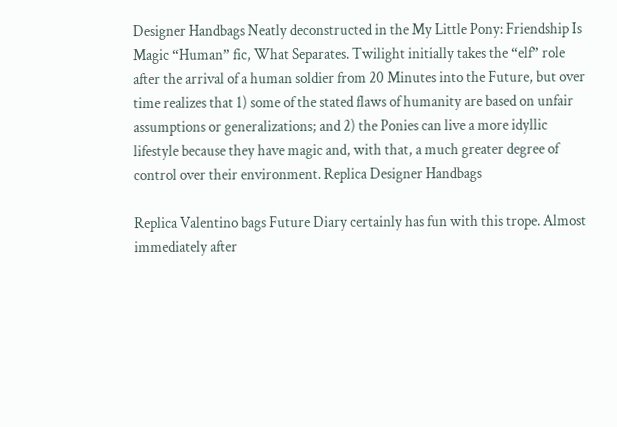Designer Handbags Neatly deconstructed in the My Little Pony: Friendship Is Magic “Human” fic, What Separates. Twilight initially takes the “elf” role after the arrival of a human soldier from 20 Minutes into the Future, but over time realizes that 1) some of the stated flaws of humanity are based on unfair assumptions or generalizations; and 2) the Ponies can live a more idyllic lifestyle because they have magic and, with that, a much greater degree of control over their environment. Replica Designer Handbags

Replica Valentino bags Future Diary certainly has fun with this trope. Almost immediately after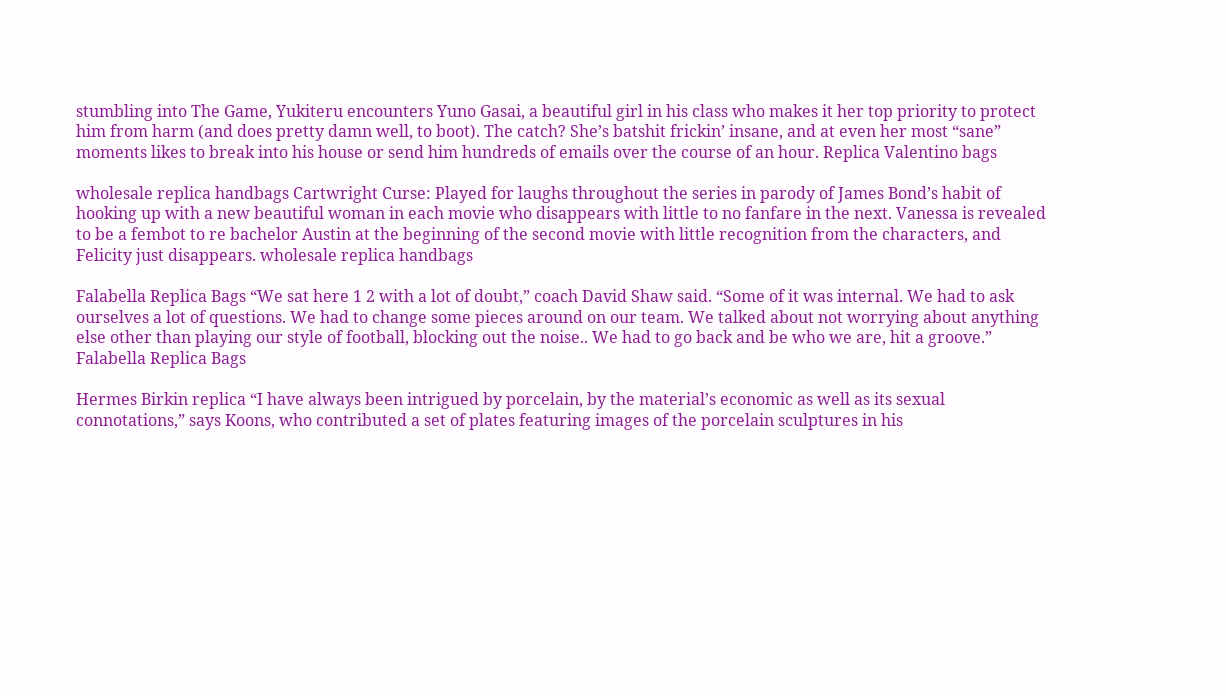stumbling into The Game, Yukiteru encounters Yuno Gasai, a beautiful girl in his class who makes it her top priority to protect him from harm (and does pretty damn well, to boot). The catch? She’s batshit frickin’ insane, and at even her most “sane” moments likes to break into his house or send him hundreds of emails over the course of an hour. Replica Valentino bags

wholesale replica handbags Cartwright Curse: Played for laughs throughout the series in parody of James Bond’s habit of hooking up with a new beautiful woman in each movie who disappears with little to no fanfare in the next. Vanessa is revealed to be a fembot to re bachelor Austin at the beginning of the second movie with little recognition from the characters, and Felicity just disappears. wholesale replica handbags

Falabella Replica Bags “We sat here 1 2 with a lot of doubt,” coach David Shaw said. “Some of it was internal. We had to ask ourselves a lot of questions. We had to change some pieces around on our team. We talked about not worrying about anything else other than playing our style of football, blocking out the noise.. We had to go back and be who we are, hit a groove.” Falabella Replica Bags

Hermes Birkin replica “I have always been intrigued by porcelain, by the material’s economic as well as its sexual connotations,” says Koons, who contributed a set of plates featuring images of the porcelain sculptures in his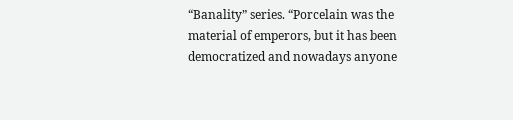“Banality” series. “Porcelain was the material of emperors, but it has been democratized and nowadays anyone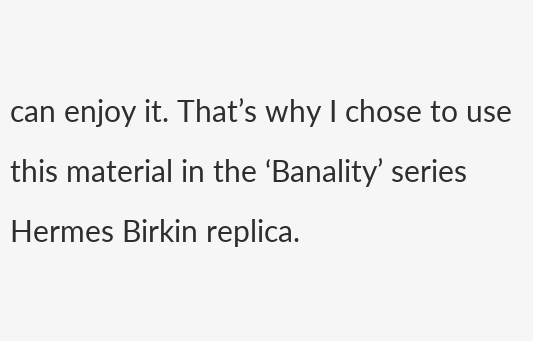can enjoy it. That’s why I chose to use this material in the ‘Banality’ series Hermes Birkin replica.